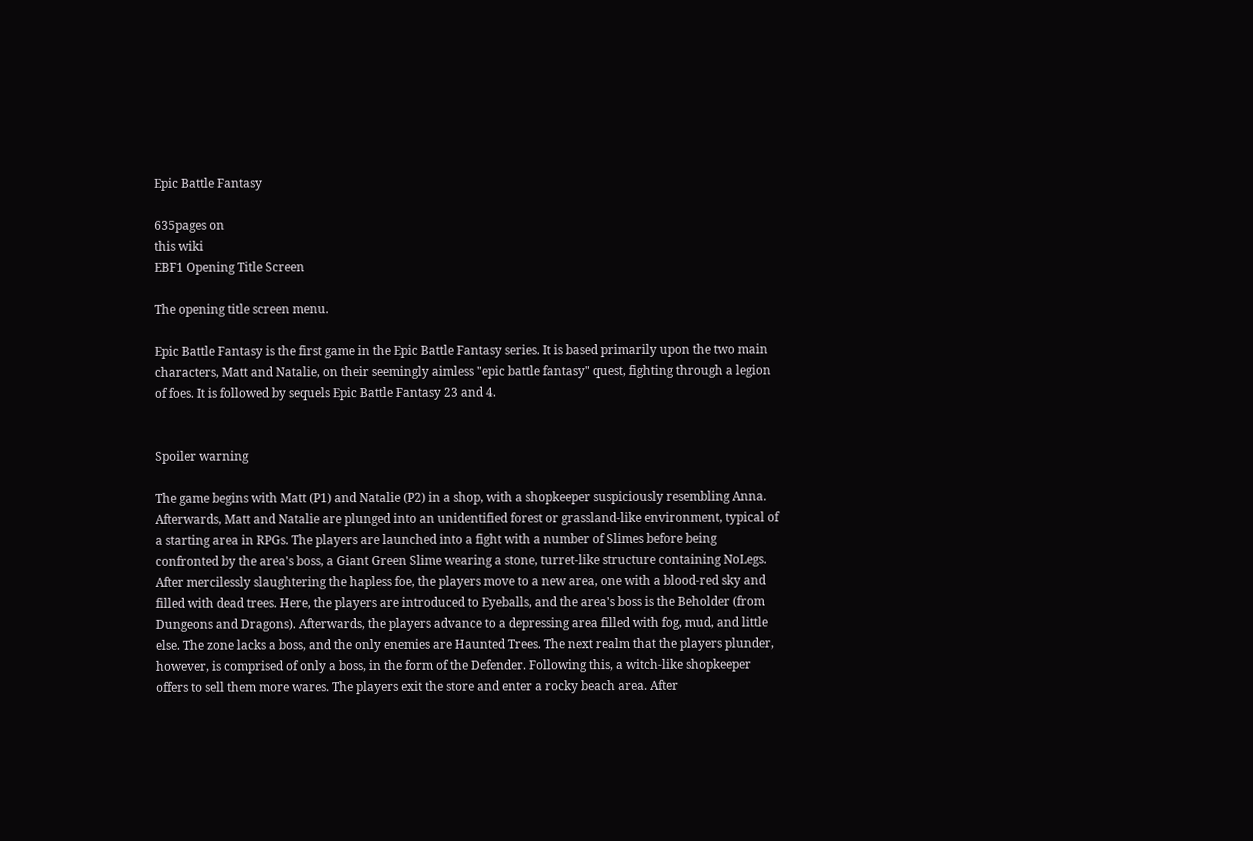Epic Battle Fantasy

635pages on
this wiki
EBF1 Opening Title Screen

The opening title screen menu.

Epic Battle Fantasy is the first game in the Epic Battle Fantasy series. It is based primarily upon the two main characters, Matt and Natalie, on their seemingly aimless "epic battle fantasy" quest, fighting through a legion of foes. It is followed by sequels Epic Battle Fantasy 23 and 4.


Spoiler warning

The game begins with Matt (P1) and Natalie (P2) in a shop, with a shopkeeper suspiciously resembling Anna. Afterwards, Matt and Natalie are plunged into an unidentified forest or grassland-like environment, typical of a starting area in RPGs. The players are launched into a fight with a number of Slimes before being confronted by the area's boss, a Giant Green Slime wearing a stone, turret-like structure containing NoLegs. After mercilessly slaughtering the hapless foe, the players move to a new area, one with a blood-red sky and filled with dead trees. Here, the players are introduced to Eyeballs, and the area's boss is the Beholder (from Dungeons and Dragons). Afterwards, the players advance to a depressing area filled with fog, mud, and little else. The zone lacks a boss, and the only enemies are Haunted Trees. The next realm that the players plunder, however, is comprised of only a boss, in the form of the Defender. Following this, a witch-like shopkeeper offers to sell them more wares. The players exit the store and enter a rocky beach area. After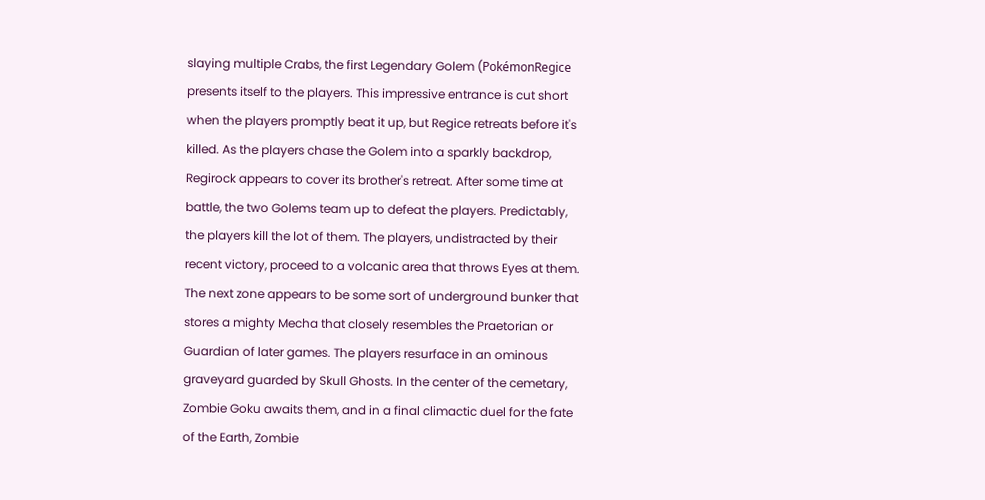slaying multiple Crabs, the first Legendary Golem (PokémonRegice presents itself to the players. This impressive entrance is cut short when the players promptly beat it up, but Regice retreats before it's killed. As the players chase the Golem into a sparkly backdrop, Regirock appears to cover its brother's retreat. After some time at battle, the two Golems team up to defeat the players. Predictably, the players kill the lot of them. The players, undistracted by their recent victory, proceed to a volcanic area that throws Eyes at them. The next zone appears to be some sort of underground bunker that stores a mighty Mecha that closely resembles the Praetorian or Guardian of later games. The players resurface in an ominous graveyard guarded by Skull Ghosts. In the center of the cemetary, Zombie Goku awaits them, and in a final climactic duel for the fate of the Earth, Zombie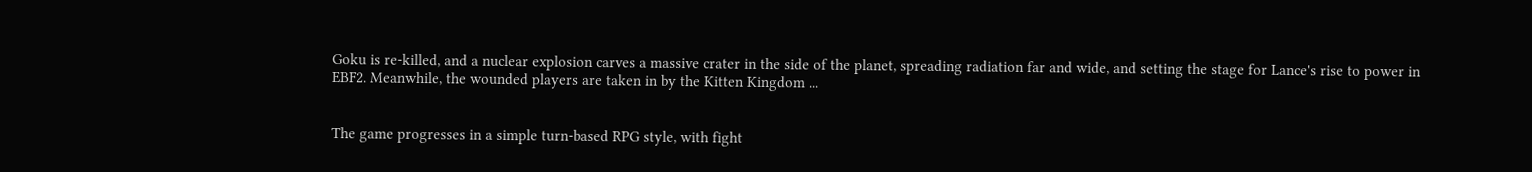Goku is re-killed, and a nuclear explosion carves a massive crater in the side of the planet, spreading radiation far and wide, and setting the stage for Lance's rise to power in EBF2. Meanwhile, the wounded players are taken in by the Kitten Kingdom ...


The game progresses in a simple turn-based RPG style, with fight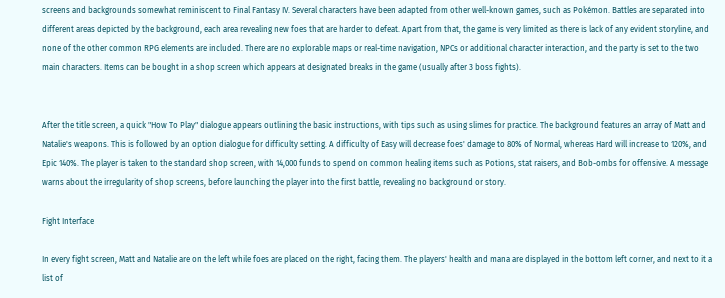screens and backgrounds somewhat reminiscent to Final Fantasy IV. Several characters have been adapted from other well-known games, such as Pokémon. Battles are separated into different areas depicted by the background, each area revealing new foes that are harder to defeat. Apart from that, the game is very limited as there is lack of any evident storyline, and none of the other common RPG elements are included. There are no explorable maps or real-time navigation, NPCs or additional character interaction, and the party is set to the two main characters. Items can be bought in a shop screen which appears at designated breaks in the game (usually after 3 boss fights).


After the title screen, a quick "How To Play" dialogue appears outlining the basic instructions, with tips such as using slimes for practice. The background features an array of Matt and Natalie's weapons. This is followed by an option dialogue for difficulty setting. A difficulty of Easy will decrease foes' damage to 80% of Normal, whereas Hard will increase to 120%, and Epic 140%. The player is taken to the standard shop screen, with 14,000 funds to spend on common healing items such as Potions, stat raisers, and Bob-ombs for offensive. A message warns about the irregularity of shop screens, before launching the player into the first battle, revealing no background or story.

Fight Interface

In every fight screen, Matt and Natalie are on the left while foes are placed on the right, facing them. The players' health and mana are displayed in the bottom left corner, and next to it a list of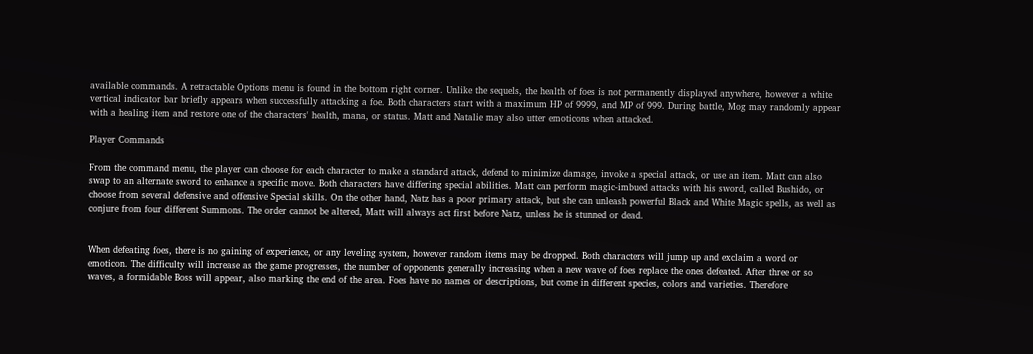available commands. A retractable Options menu is found in the bottom right corner. Unlike the sequels, the health of foes is not permanently displayed anywhere, however a white vertical indicator bar briefly appears when successfully attacking a foe. Both characters start with a maximum HP of 9999, and MP of 999. During battle, Mog may randomly appear with a healing item and restore one of the characters' health, mana, or status. Matt and Natalie may also utter emoticons when attacked.

Player Commands

From the command menu, the player can choose for each character to make a standard attack, defend to minimize damage, invoke a special attack, or use an item. Matt can also swap to an alternate sword to enhance a specific move. Both characters have differing special abilities. Matt can perform magic-imbued attacks with his sword, called Bushido, or choose from several defensive and offensive Special skills. On the other hand, Natz has a poor primary attack, but she can unleash powerful Black and White Magic spells, as well as conjure from four different Summons. The order cannot be altered, Matt will always act first before Natz, unless he is stunned or dead.


When defeating foes, there is no gaining of experience, or any leveling system, however random items may be dropped. Both characters will jump up and exclaim a word or emoticon. The difficulty will increase as the game progresses, the number of opponents generally increasing when a new wave of foes replace the ones defeated. After three or so waves, a formidable Boss will appear, also marking the end of the area. Foes have no names or descriptions, but come in different species, colors and varieties. Therefore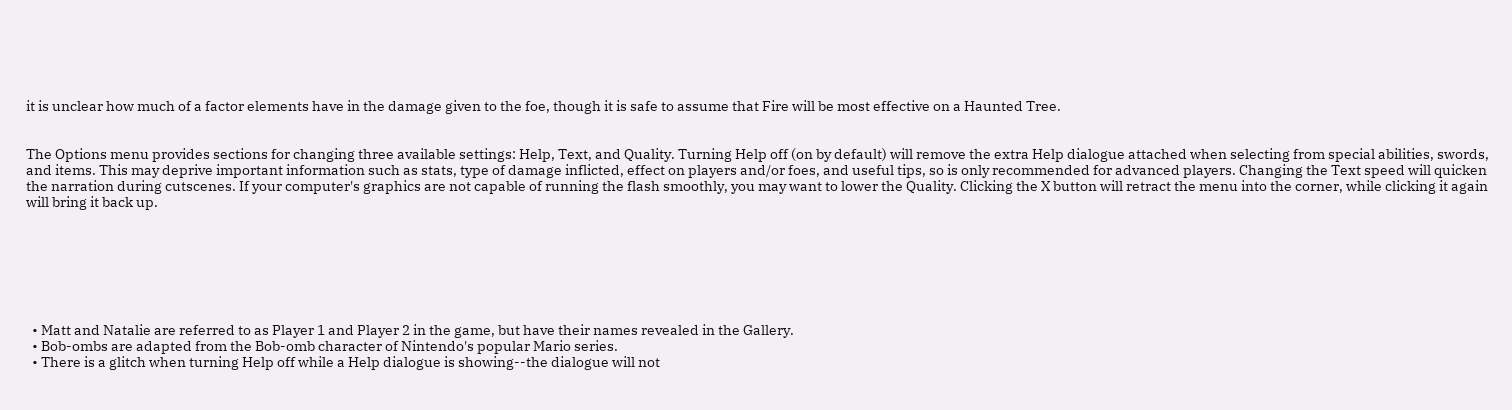it is unclear how much of a factor elements have in the damage given to the foe, though it is safe to assume that Fire will be most effective on a Haunted Tree.


The Options menu provides sections for changing three available settings: Help, Text, and Quality. Turning Help off (on by default) will remove the extra Help dialogue attached when selecting from special abilities, swords, and items. This may deprive important information such as stats, type of damage inflicted, effect on players and/or foes, and useful tips, so is only recommended for advanced players. Changing the Text speed will quicken the narration during cutscenes. If your computer's graphics are not capable of running the flash smoothly, you may want to lower the Quality. Clicking the X button will retract the menu into the corner, while clicking it again will bring it back up.







  • Matt and Natalie are referred to as Player 1 and Player 2 in the game, but have their names revealed in the Gallery.
  • Bob-ombs are adapted from the Bob-omb character of Nintendo's popular Mario series.
  • There is a glitch when turning Help off while a Help dialogue is showing--the dialogue will not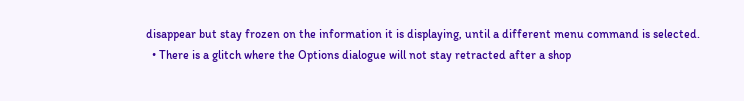disappear but stay frozen on the information it is displaying, until a different menu command is selected.
  • There is a glitch where the Options dialogue will not stay retracted after a shop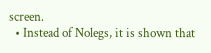screen.
  • Instead of Nolegs, it is shown that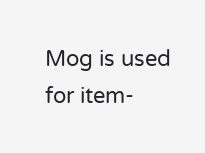Mog is used for item-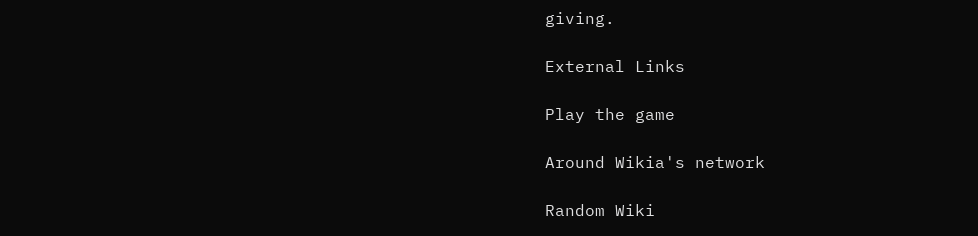giving.

External Links

Play the game

Around Wikia's network

Random Wiki